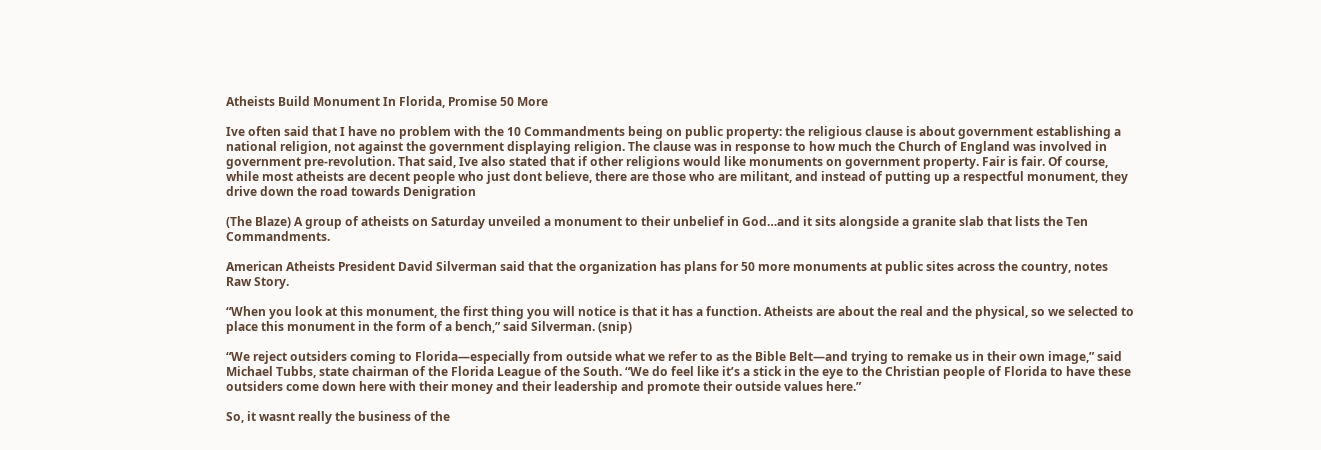Atheists Build Monument In Florida, Promise 50 More

Ive often said that I have no problem with the 10 Commandments being on public property: the religious clause is about government establishing a national religion, not against the government displaying religion. The clause was in response to how much the Church of England was involved in government pre-revolution. That said, Ive also stated that if other religions would like monuments on government property. Fair is fair. Of course, while most atheists are decent people who just dont believe, there are those who are militant, and instead of putting up a respectful monument, they drive down the road towards Denigration

(The Blaze) A group of atheists on Saturday unveiled a monument to their unbelief in God…and it sits alongside a granite slab that lists the Ten Commandments.

American Atheists President David Silverman said that the organization has plans for 50 more monuments at public sites across the country, notes Raw Story.

“When you look at this monument, the first thing you will notice is that it has a function. Atheists are about the real and the physical, so we selected to place this monument in the form of a bench,” said Silverman. (snip)

“We reject outsiders coming to Florida—especially from outside what we refer to as the Bible Belt—and trying to remake us in their own image,” said Michael Tubbs, state chairman of the Florida League of the South. “We do feel like it’s a stick in the eye to the Christian people of Florida to have these outsiders come down here with their money and their leadership and promote their outside values here.”

So, it wasnt really the business of the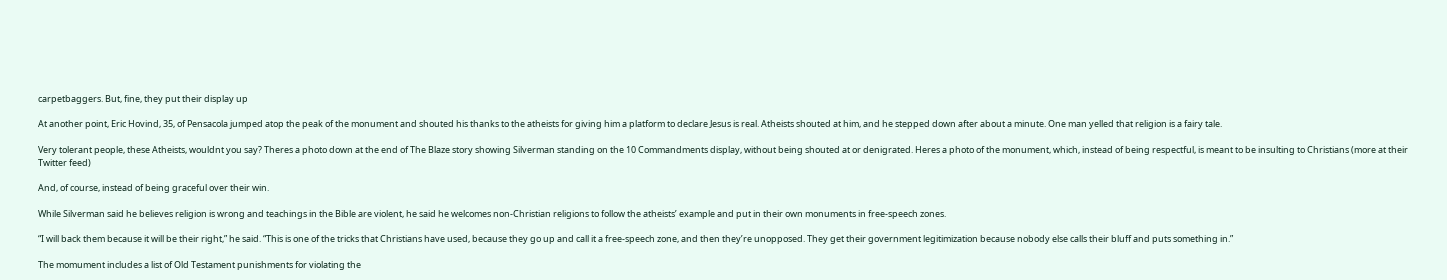carpetbaggers. But, fine, they put their display up

At another point, Eric Hovind, 35, of Pensacola jumped atop the peak of the monument and shouted his thanks to the atheists for giving him a platform to declare Jesus is real. Atheists shouted at him, and he stepped down after about a minute. One man yelled that religion is a fairy tale.

Very tolerant people, these Atheists, wouldnt you say? Theres a photo down at the end of The Blaze story showing Silverman standing on the 10 Commandments display, without being shouted at or denigrated. Heres a photo of the monument, which, instead of being respectful, is meant to be insulting to Christians (more at their Twitter feed)

And, of course, instead of being graceful over their win.

While Silverman said he believes religion is wrong and teachings in the Bible are violent, he said he welcomes non-Christian religions to follow the atheists’ example and put in their own monuments in free-speech zones.

“I will back them because it will be their right,” he said. “This is one of the tricks that Christians have used, because they go up and call it a free-speech zone, and then they’re unopposed. They get their government legitimization because nobody else calls their bluff and puts something in.”

The momument includes a list of Old Testament punishments for violating the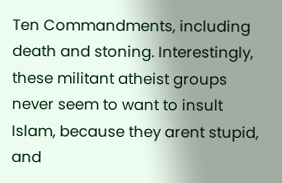Ten Commandments, including death and stoning. Interestingly, these militant atheist groups never seem to want to insult Islam, because they arent stupid, and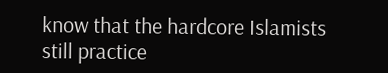know that the hardcore Islamists still practice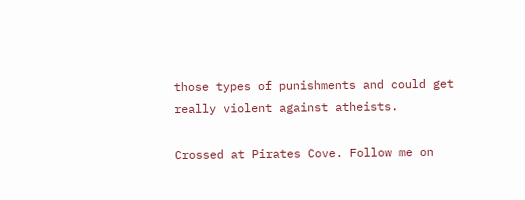those types of punishments and could get really violent against atheists.

Crossed at Pirates Cove. Follow me on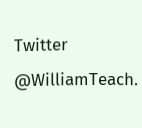Twitter @WilliamTeach.